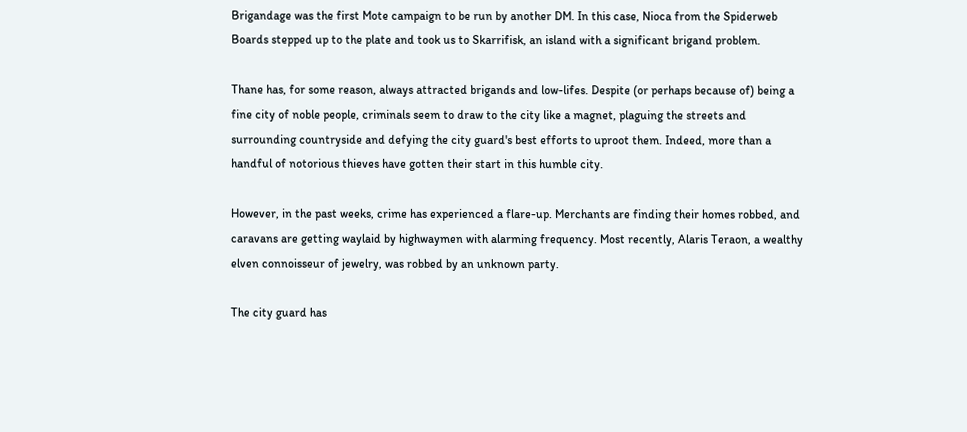Brigandage was the first Mote campaign to be run by another DM. In this case, Nioca from the Spiderweb Boards stepped up to the plate and took us to Skarrifisk, an island with a significant brigand problem.

Thane has, for some reason, always attracted brigands and low-lifes. Despite (or perhaps because of) being a fine city of noble people, criminals seem to draw to the city like a magnet, plaguing the streets and surrounding countryside and defying the city guard's best efforts to uproot them. Indeed, more than a handful of notorious thieves have gotten their start in this humble city.

However, in the past weeks, crime has experienced a flare-up. Merchants are finding their homes robbed, and caravans are getting waylaid by highwaymen with alarming frequency. Most recently, Alaris Teraon, a wealthy elven connoisseur of jewelry, was robbed by an unknown party.

The city guard has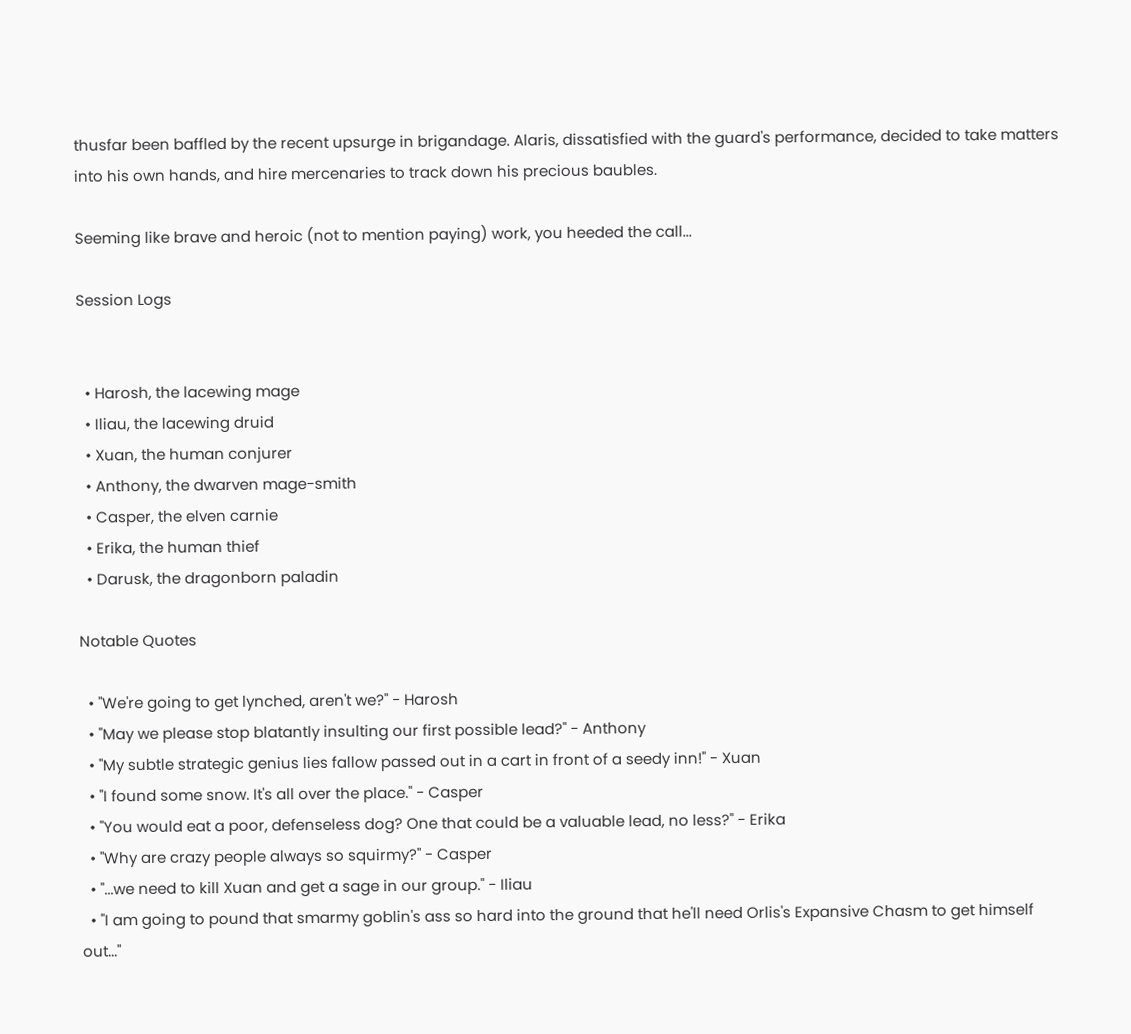thusfar been baffled by the recent upsurge in brigandage. Alaris, dissatisfied with the guard's performance, decided to take matters into his own hands, and hire mercenaries to track down his precious baubles.

Seeming like brave and heroic (not to mention paying) work, you heeded the call...

Session Logs


  • Harosh, the lacewing mage
  • Iliau, the lacewing druid
  • Xuan, the human conjurer
  • Anthony, the dwarven mage-smith
  • Casper, the elven carnie
  • Erika, the human thief
  • Darusk, the dragonborn paladin

Notable Quotes

  • "We're going to get lynched, aren't we?" - Harosh
  • "May we please stop blatantly insulting our first possible lead?" - Anthony
  • "My subtle strategic genius lies fallow passed out in a cart in front of a seedy inn!" - Xuan
  • "I found some snow. It's all over the place." - Casper
  • "You would eat a poor, defenseless dog? One that could be a valuable lead, no less?" - Erika
  • "Why are crazy people always so squirmy?" - Casper
  • "...we need to kill Xuan and get a sage in our group." - Iliau
  • "I am going to pound that smarmy goblin's ass so hard into the ground that he'll need Orlis's Expansive Chasm to get himself out..."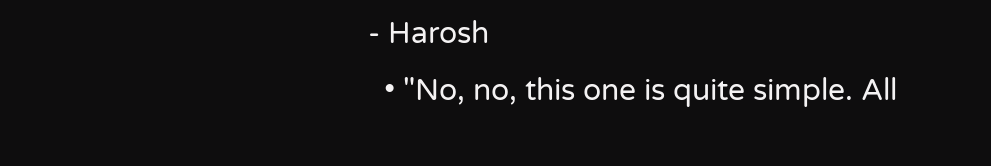- Harosh
  • "No, no, this one is quite simple. All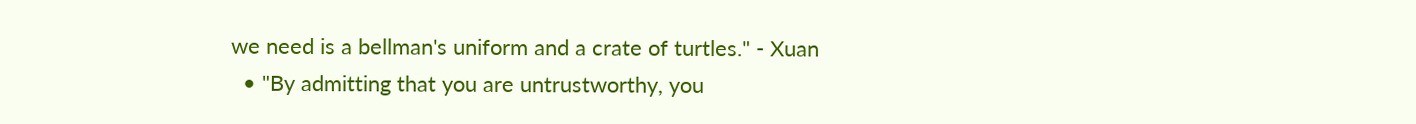we need is a bellman's uniform and a crate of turtles." - Xuan
  • "By admitting that you are untrustworthy, you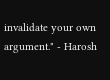invalidate your own argument." - Harosh